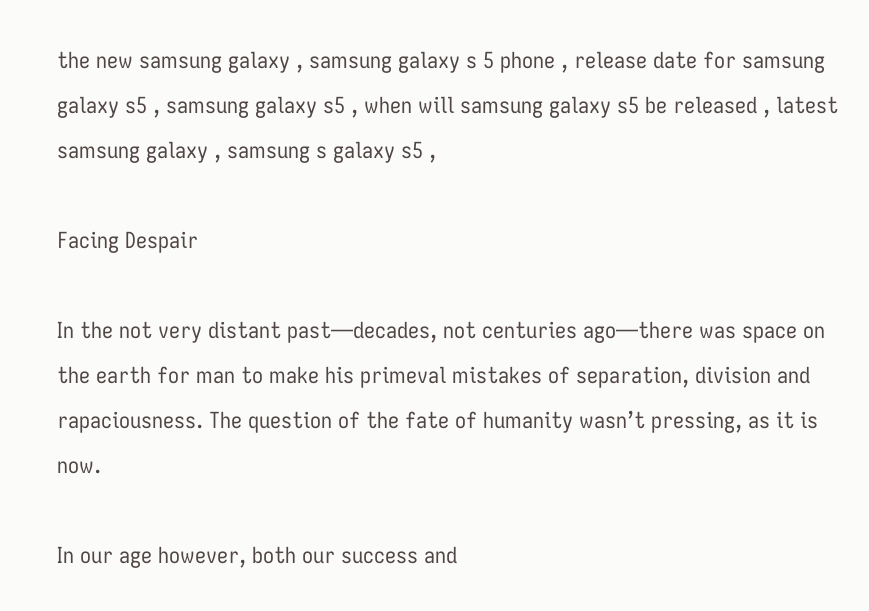the new samsung galaxy , samsung galaxy s 5 phone , release date for samsung galaxy s5 , samsung galaxy s5 , when will samsung galaxy s5 be released , latest samsung galaxy , samsung s galaxy s5 ,

Facing Despair

In the not very distant past—decades, not centuries ago—there was space on the earth for man to make his primeval mistakes of separation, division and rapaciousness. The question of the fate of humanity wasn’t pressing, as it is now.

In our age however, both our success and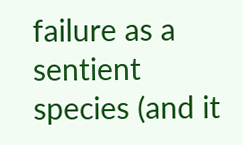failure as a sentient species (and it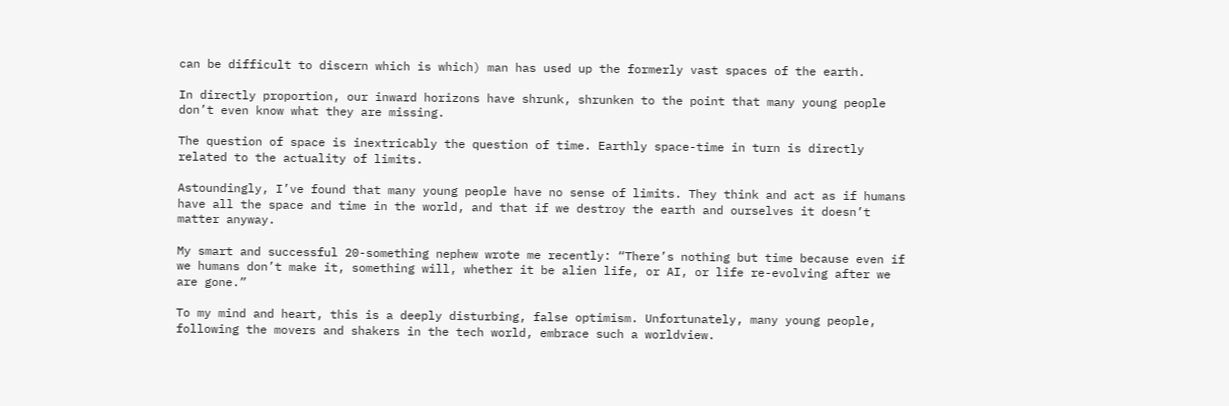can be difficult to discern which is which) man has used up the formerly vast spaces of the earth.

In directly proportion, our inward horizons have shrunk, shrunken to the point that many young people don’t even know what they are missing.

The question of space is inextricably the question of time. Earthly space-time in turn is directly related to the actuality of limits.

Astoundingly, I’ve found that many young people have no sense of limits. They think and act as if humans have all the space and time in the world, and that if we destroy the earth and ourselves it doesn’t matter anyway.

My smart and successful 20-something nephew wrote me recently: “There’s nothing but time because even if we humans don’t make it, something will, whether it be alien life, or AI, or life re-evolving after we are gone.”

To my mind and heart, this is a deeply disturbing, false optimism. Unfortunately, many young people, following the movers and shakers in the tech world, embrace such a worldview.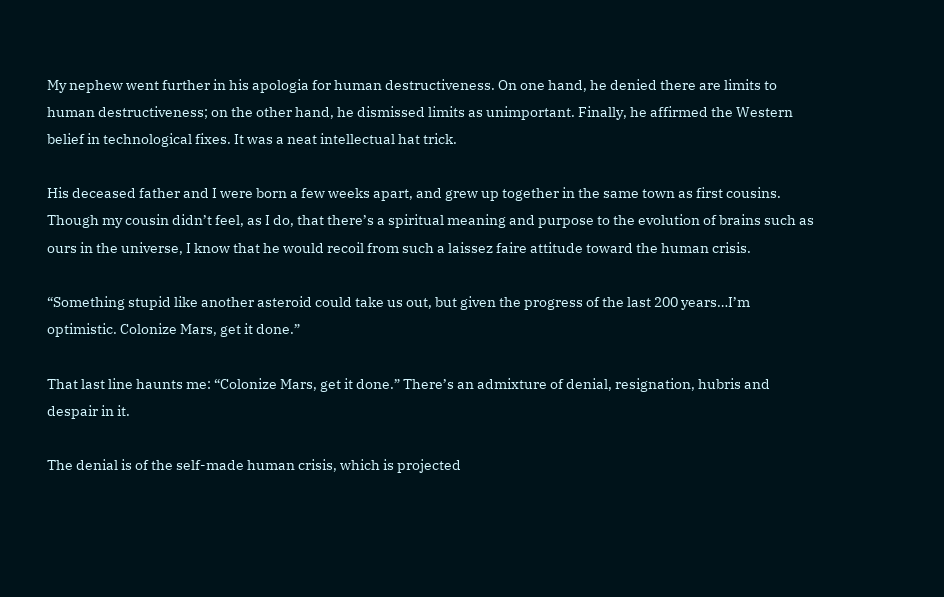My nephew went further in his apologia for human destructiveness. On one hand, he denied there are limits to human destructiveness; on the other hand, he dismissed limits as unimportant. Finally, he affirmed the Western belief in technological fixes. It was a neat intellectual hat trick.

His deceased father and I were born a few weeks apart, and grew up together in the same town as first cousins. Though my cousin didn’t feel, as I do, that there’s a spiritual meaning and purpose to the evolution of brains such as ours in the universe, I know that he would recoil from such a laissez faire attitude toward the human crisis.

“Something stupid like another asteroid could take us out, but given the progress of the last 200 years…I’m optimistic. Colonize Mars, get it done.”

That last line haunts me: “Colonize Mars, get it done.” There’s an admixture of denial, resignation, hubris and despair in it.

The denial is of the self-made human crisis, which is projected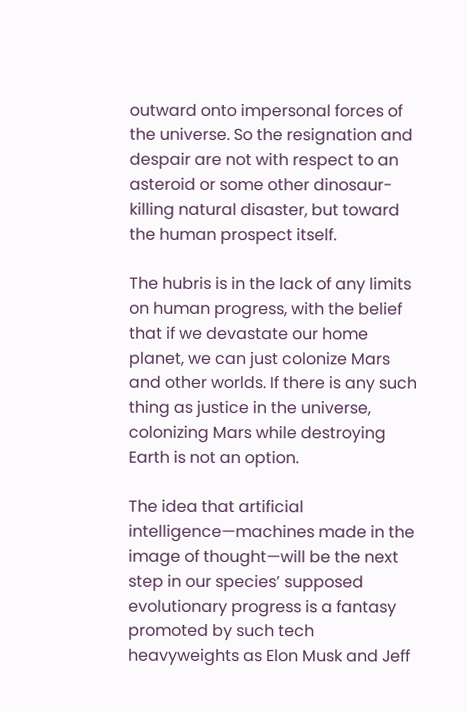outward onto impersonal forces of the universe. So the resignation and despair are not with respect to an asteroid or some other dinosaur-killing natural disaster, but toward the human prospect itself.

The hubris is in the lack of any limits on human progress, with the belief that if we devastate our home planet, we can just colonize Mars and other worlds. If there is any such thing as justice in the universe, colonizing Mars while destroying Earth is not an option.

The idea that artificial intelligence—machines made in the image of thought—will be the next step in our species’ supposed evolutionary progress is a fantasy promoted by such tech heavyweights as Elon Musk and Jeff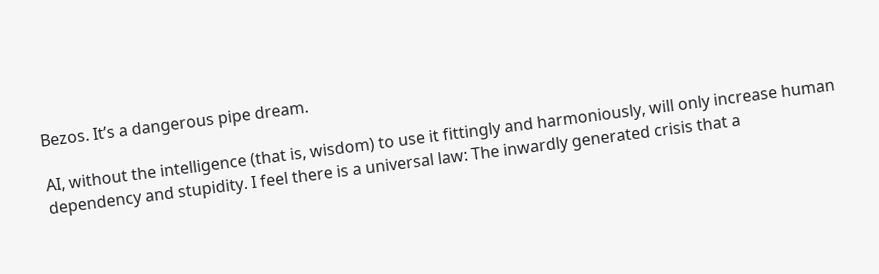Bezos. It’s a dangerous pipe dream.

AI, without the intelligence (that is, wisdom) to use it fittingly and harmoniously, will only increase human dependency and stupidity. I feel there is a universal law: The inwardly generated crisis that a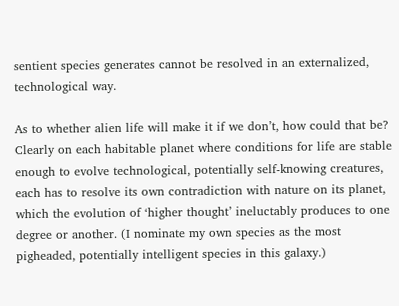sentient species generates cannot be resolved in an externalized, technological way.

As to whether alien life will make it if we don’t, how could that be? Clearly on each habitable planet where conditions for life are stable enough to evolve technological, potentially self-knowing creatures, each has to resolve its own contradiction with nature on its planet, which the evolution of ‘higher thought’ ineluctably produces to one degree or another. (I nominate my own species as the most pigheaded, potentially intelligent species in this galaxy.)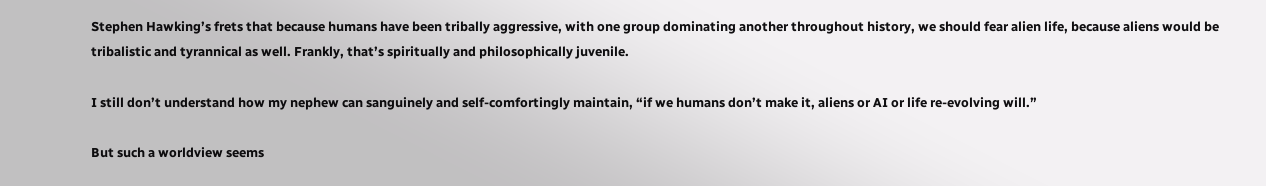Stephen Hawking’s frets that because humans have been tribally aggressive, with one group dominating another throughout history, we should fear alien life, because aliens would be tribalistic and tyrannical as well. Frankly, that’s spiritually and philosophically juvenile.

I still don’t understand how my nephew can sanguinely and self-comfortingly maintain, “if we humans don’t make it, aliens or AI or life re-evolving will.”

But such a worldview seems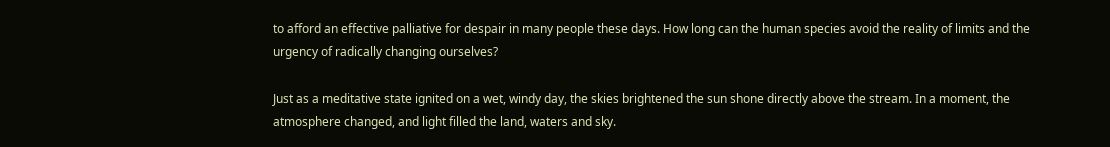to afford an effective palliative for despair in many people these days. How long can the human species avoid the reality of limits and the urgency of radically changing ourselves?

Just as a meditative state ignited on a wet, windy day, the skies brightened the sun shone directly above the stream. In a moment, the atmosphere changed, and light filled the land, waters and sky.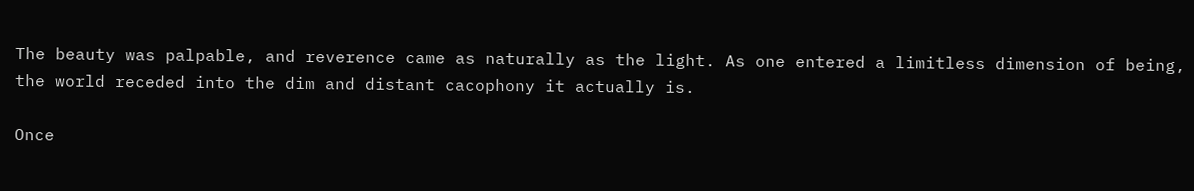The beauty was palpable, and reverence came as naturally as the light. As one entered a limitless dimension of being, the world receded into the dim and distant cacophony it actually is.

Once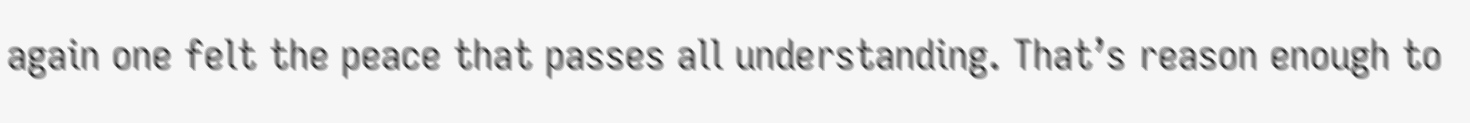again one felt the peace that passes all understanding. That’s reason enough to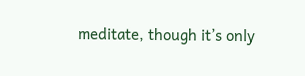meditate, though it’s only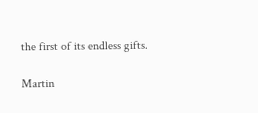the first of its endless gifts.

Martin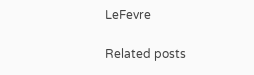LeFevre

Related posts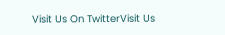Visit Us On TwitterVisit Us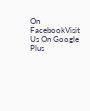On FacebookVisit Us On Google Plus